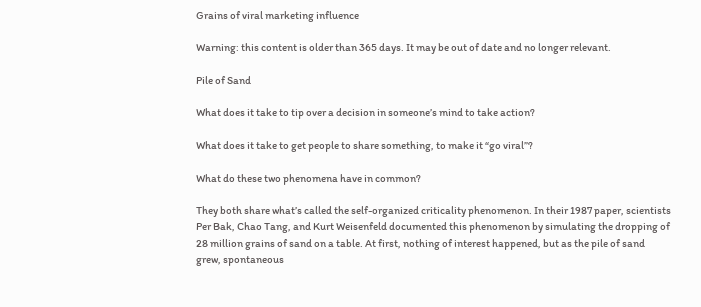Grains of viral marketing influence

Warning: this content is older than 365 days. It may be out of date and no longer relevant.

Pile of Sand

What does it take to tip over a decision in someone’s mind to take action?

What does it take to get people to share something, to make it “go viral”?

What do these two phenomena have in common?

They both share what’s called the self-organized criticality phenomenon. In their 1987 paper, scientists Per Bak, Chao Tang, and Kurt Weisenfeld documented this phenomenon by simulating the dropping of 28 million grains of sand on a table. At first, nothing of interest happened, but as the pile of sand grew, spontaneous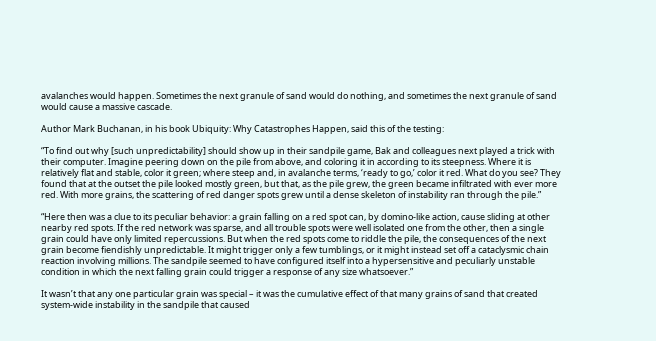avalanches would happen. Sometimes the next granule of sand would do nothing, and sometimes the next granule of sand would cause a massive cascade.

Author Mark Buchanan, in his book Ubiquity: Why Catastrophes Happen, said this of the testing:

“To find out why [such unpredictability] should show up in their sandpile game, Bak and colleagues next played a trick with their computer. Imagine peering down on the pile from above, and coloring it in according to its steepness. Where it is relatively flat and stable, color it green; where steep and, in avalanche terms, ‘ready to go,’ color it red. What do you see? They found that at the outset the pile looked mostly green, but that, as the pile grew, the green became infiltrated with ever more red. With more grains, the scattering of red danger spots grew until a dense skeleton of instability ran through the pile.”

“Here then was a clue to its peculiar behavior: a grain falling on a red spot can, by domino-like action, cause sliding at other nearby red spots. If the red network was sparse, and all trouble spots were well isolated one from the other, then a single grain could have only limited repercussions. But when the red spots come to riddle the pile, the consequences of the next grain become fiendishly unpredictable. It might trigger only a few tumblings, or it might instead set off a cataclysmic chain reaction involving millions. The sandpile seemed to have configured itself into a hypersensitive and peculiarly unstable condition in which the next falling grain could trigger a response of any size whatsoever.”

It wasn’t that any one particular grain was special – it was the cumulative effect of that many grains of sand that created system-wide instability in the sandpile that caused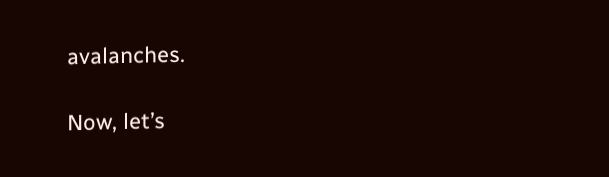avalanches.

Now, let’s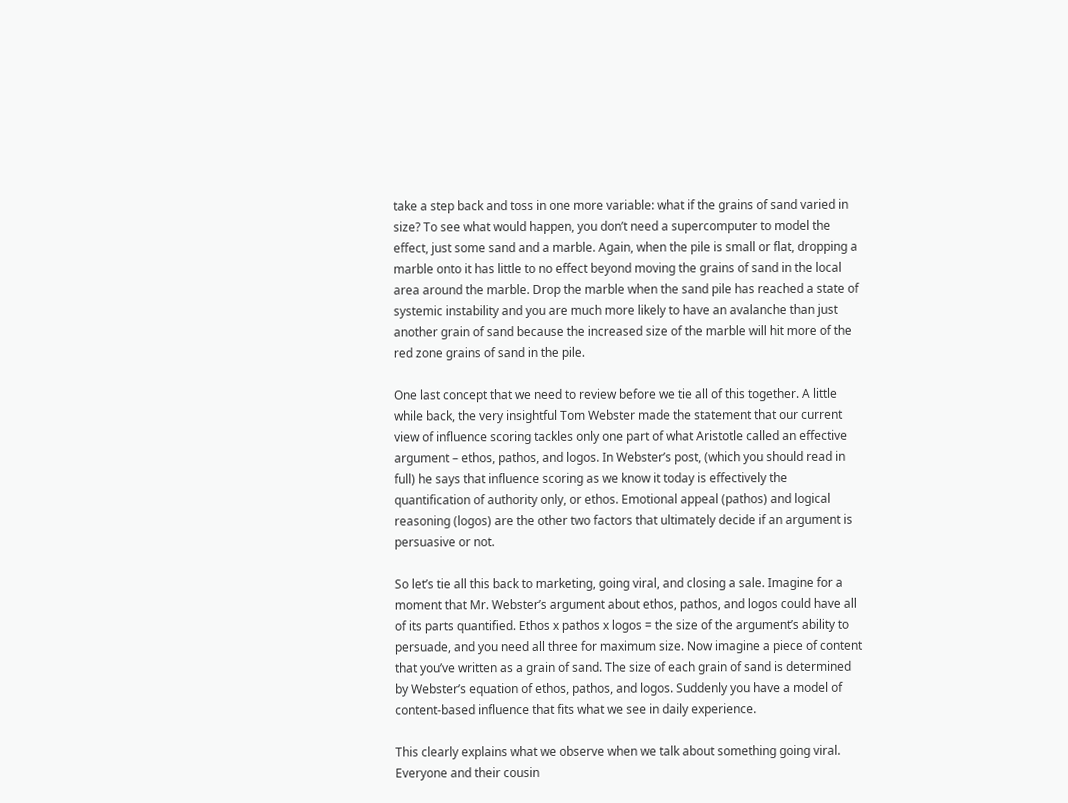take a step back and toss in one more variable: what if the grains of sand varied in size? To see what would happen, you don’t need a supercomputer to model the effect, just some sand and a marble. Again, when the pile is small or flat, dropping a marble onto it has little to no effect beyond moving the grains of sand in the local area around the marble. Drop the marble when the sand pile has reached a state of systemic instability and you are much more likely to have an avalanche than just another grain of sand because the increased size of the marble will hit more of the red zone grains of sand in the pile.

One last concept that we need to review before we tie all of this together. A little while back, the very insightful Tom Webster made the statement that our current view of influence scoring tackles only one part of what Aristotle called an effective argument – ethos, pathos, and logos. In Webster’s post, (which you should read in full) he says that influence scoring as we know it today is effectively the quantification of authority only, or ethos. Emotional appeal (pathos) and logical reasoning (logos) are the other two factors that ultimately decide if an argument is persuasive or not.

So let’s tie all this back to marketing, going viral, and closing a sale. Imagine for a moment that Mr. Webster’s argument about ethos, pathos, and logos could have all of its parts quantified. Ethos x pathos x logos = the size of the argument’s ability to persuade, and you need all three for maximum size. Now imagine a piece of content that you’ve written as a grain of sand. The size of each grain of sand is determined by Webster’s equation of ethos, pathos, and logos. Suddenly you have a model of content-based influence that fits what we see in daily experience.

This clearly explains what we observe when we talk about something going viral. Everyone and their cousin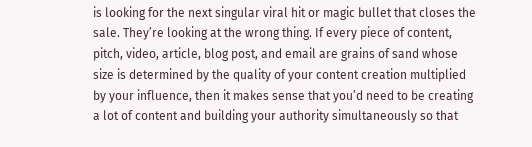is looking for the next singular viral hit or magic bullet that closes the sale. They’re looking at the wrong thing. If every piece of content, pitch, video, article, blog post, and email are grains of sand whose size is determined by the quality of your content creation multiplied by your influence, then it makes sense that you’d need to be creating a lot of content and building your authority simultaneously so that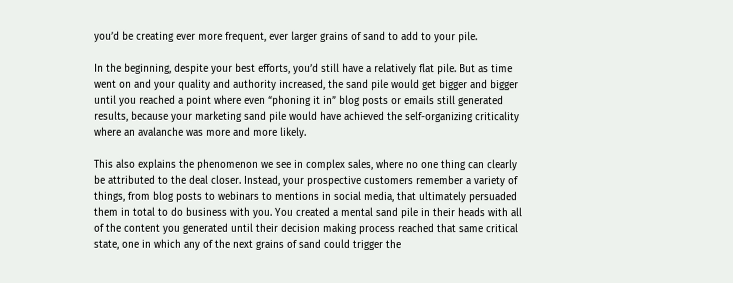you’d be creating ever more frequent, ever larger grains of sand to add to your pile.

In the beginning, despite your best efforts, you’d still have a relatively flat pile. But as time went on and your quality and authority increased, the sand pile would get bigger and bigger until you reached a point where even “phoning it in” blog posts or emails still generated results, because your marketing sand pile would have achieved the self-organizing criticality where an avalanche was more and more likely.

This also explains the phenomenon we see in complex sales, where no one thing can clearly be attributed to the deal closer. Instead, your prospective customers remember a variety of things, from blog posts to webinars to mentions in social media, that ultimately persuaded them in total to do business with you. You created a mental sand pile in their heads with all of the content you generated until their decision making process reached that same critical state, one in which any of the next grains of sand could trigger the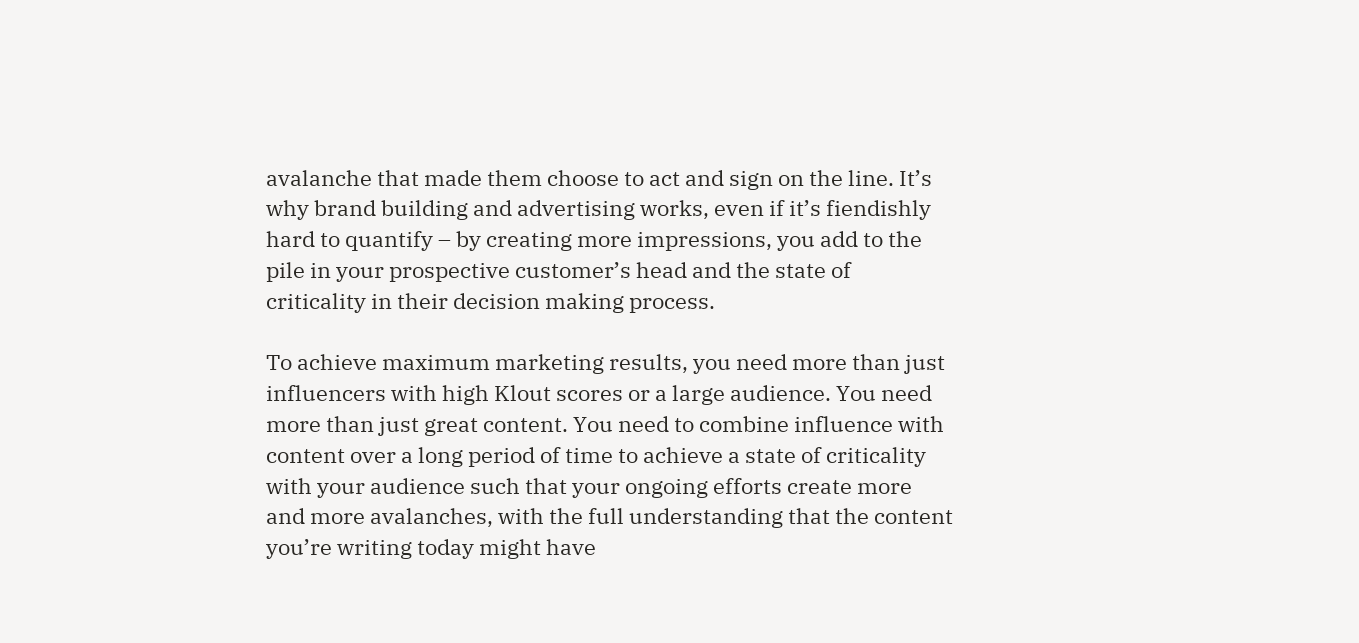avalanche that made them choose to act and sign on the line. It’s why brand building and advertising works, even if it’s fiendishly hard to quantify – by creating more impressions, you add to the pile in your prospective customer’s head and the state of criticality in their decision making process.

To achieve maximum marketing results, you need more than just influencers with high Klout scores or a large audience. You need more than just great content. You need to combine influence with content over a long period of time to achieve a state of criticality with your audience such that your ongoing efforts create more and more avalanches, with the full understanding that the content you’re writing today might have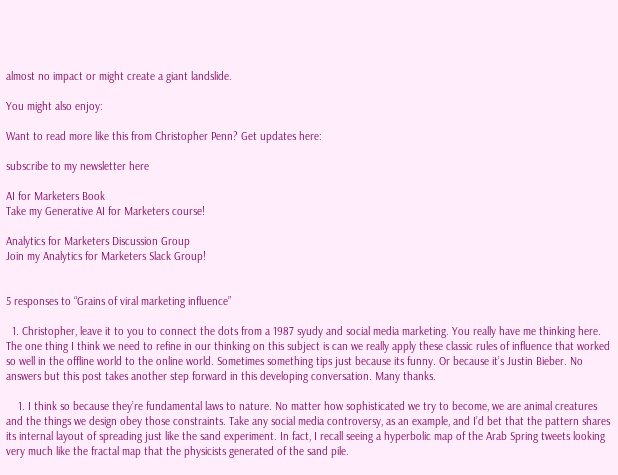almost no impact or might create a giant landslide.

You might also enjoy:

Want to read more like this from Christopher Penn? Get updates here:

subscribe to my newsletter here

AI for Marketers Book
Take my Generative AI for Marketers course!

Analytics for Marketers Discussion Group
Join my Analytics for Marketers Slack Group!


5 responses to “Grains of viral marketing influence”

  1. Christopher, leave it to you to connect the dots from a 1987 syudy and social media marketing. You really have me thinking here. The one thing I think we need to refine in our thinking on this subject is can we really apply these classic rules of influence that worked so well in the offline world to the online world. Sometimes something tips just because its funny. Or because it’s Justin Bieber. No answers but this post takes another step forward in this developing conversation. Many thanks.

    1. I think so because they’re fundamental laws to nature. No matter how sophisticated we try to become, we are animal creatures and the things we design obey those constraints. Take any social media controversy, as an example, and I’d bet that the pattern shares its internal layout of spreading just like the sand experiment. In fact, I recall seeing a hyperbolic map of the Arab Spring tweets looking very much like the fractal map that the physicists generated of the sand pile.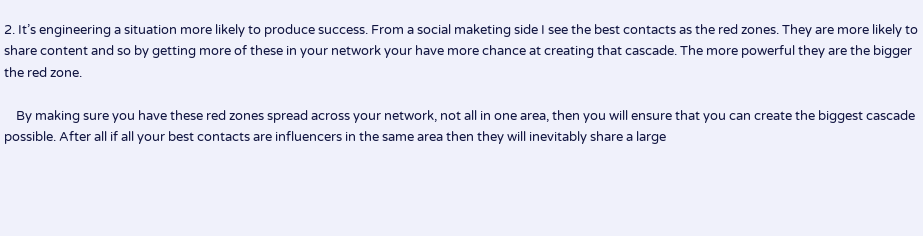2. It’s engineering a situation more likely to produce success. From a social maketing side I see the best contacts as the red zones. They are more likely to share content and so by getting more of these in your network your have more chance at creating that cascade. The more powerful they are the bigger the red zone.

    By making sure you have these red zones spread across your network, not all in one area, then you will ensure that you can create the biggest cascade possible. After all if all your best contacts are influencers in the same area then they will inevitably share a large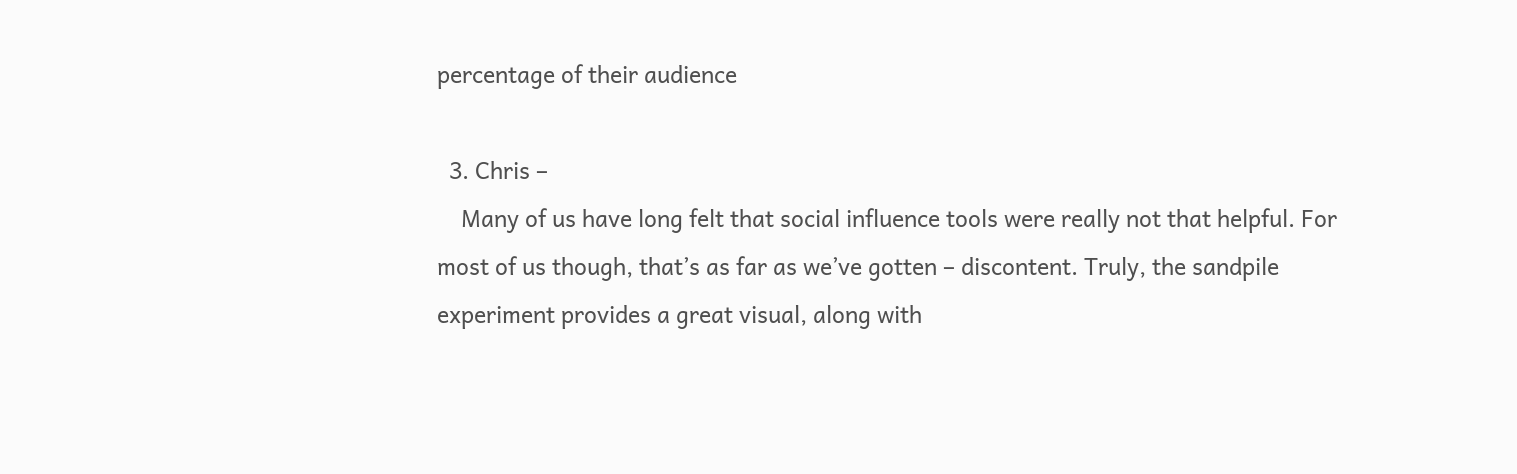percentage of their audience

  3. Chris –
    Many of us have long felt that social influence tools were really not that helpful. For most of us though, that’s as far as we’ve gotten – discontent. Truly, the sandpile experiment provides a great visual, along with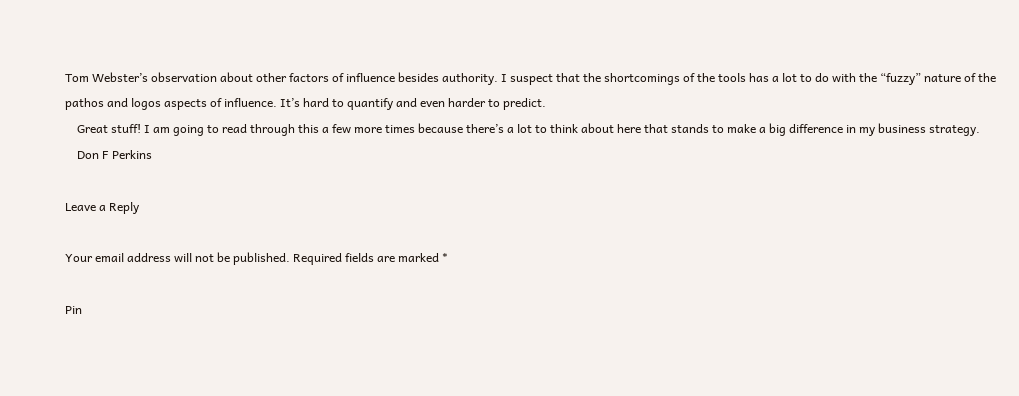Tom Webster’s observation about other factors of influence besides authority. I suspect that the shortcomings of the tools has a lot to do with the “fuzzy” nature of the pathos and logos aspects of influence. It’s hard to quantify and even harder to predict.
    Great stuff! I am going to read through this a few more times because there’s a lot to think about here that stands to make a big difference in my business strategy.
    Don F Perkins

Leave a Reply

Your email address will not be published. Required fields are marked *

Pin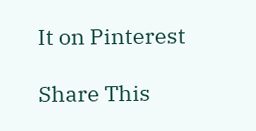It on Pinterest

Share This